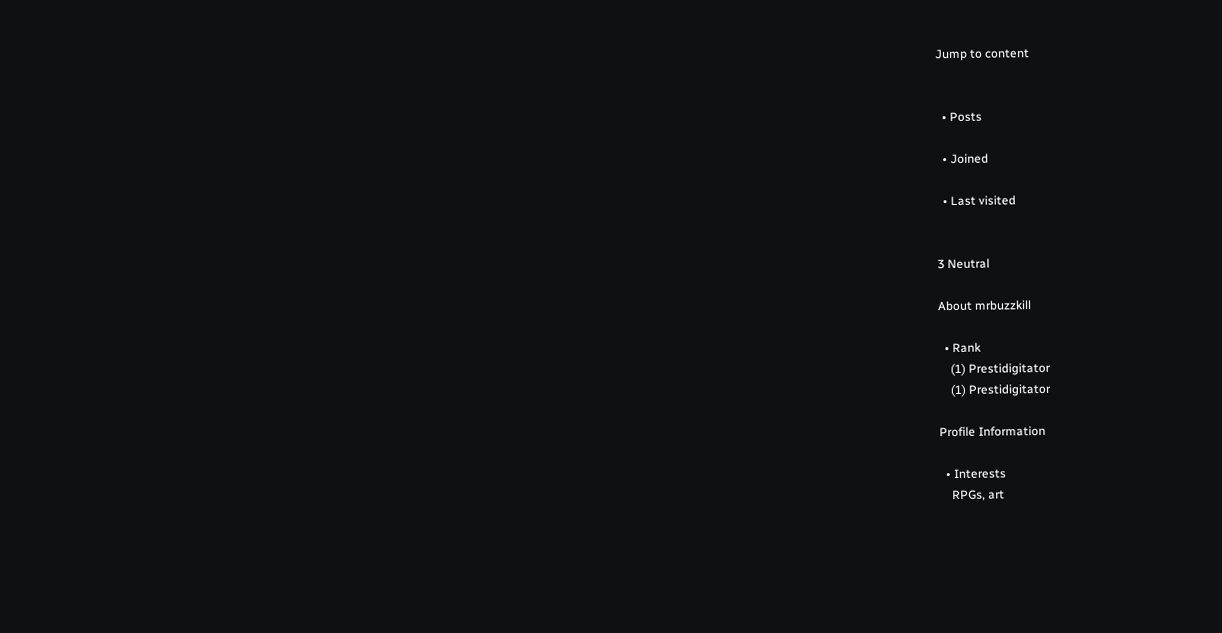Jump to content


  • Posts

  • Joined

  • Last visited


3 Neutral

About mrbuzzkill

  • Rank
    (1) Prestidigitator
    (1) Prestidigitator

Profile Information

  • Interests
    RPGs, art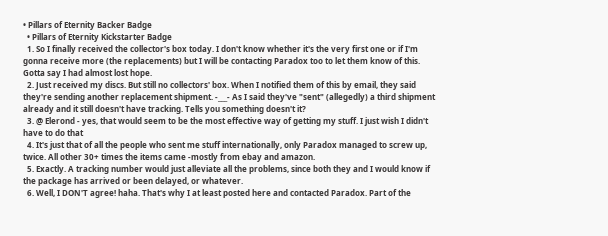• Pillars of Eternity Backer Badge
  • Pillars of Eternity Kickstarter Badge
  1. So I finally received the collector's box today. I don't know whether it's the very first one or if I'm gonna receive more (the replacements) but I will be contacting Paradox too to let them know of this. Gotta say I had almost lost hope.
  2. Just received my discs. But still no collectors' box. When I notified them of this by email, they said they're sending another replacement shipment. -___- As I said they've "sent" (allegedly) a third shipment already and it still doesn't have tracking. Tells you something doesn't it?
  3. @ Elerond - yes, that would seem to be the most effective way of getting my stuff. I just wish I didn't have to do that
  4. It's just that of all the people who sent me stuff internationally, only Paradox managed to screw up, twice. All other 30+ times the items came -mostly from ebay and amazon.
  5. Exactly. A tracking number would just alleviate all the problems, since both they and I would know if the package has arrived or been delayed, or whatever.
  6. Well, I DON'T agree! haha. That's why I at least posted here and contacted Paradox. Part of the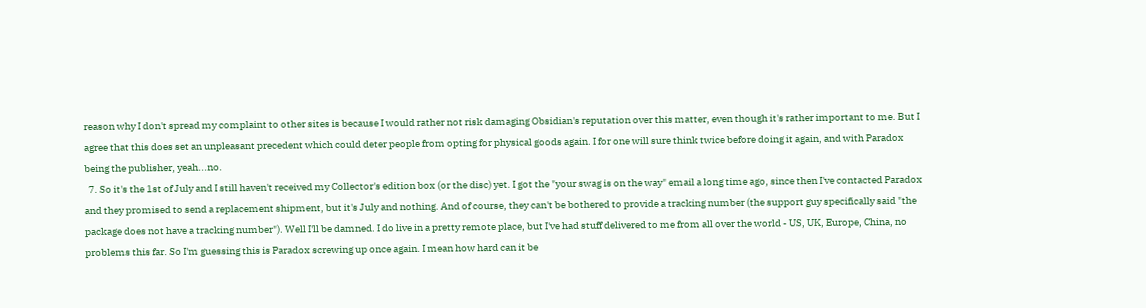reason why I don't spread my complaint to other sites is because I would rather not risk damaging Obsidian's reputation over this matter, even though it's rather important to me. But I agree that this does set an unpleasant precedent which could deter people from opting for physical goods again. I for one will sure think twice before doing it again, and with Paradox being the publisher, yeah...no.
  7. So it's the 1st of July and I still haven't received my Collector's edition box (or the disc) yet. I got the "your swag is on the way" email a long time ago, since then I've contacted Paradox and they promised to send a replacement shipment, but it's July and nothing. And of course, they can't be bothered to provide a tracking number (the support guy specifically said "the package does not have a tracking number"). Well I'll be damned. I do live in a pretty remote place, but I've had stuff delivered to me from all over the world - US, UK, Europe, China, no problems this far. So I'm guessing this is Paradox screwing up once again. I mean how hard can it be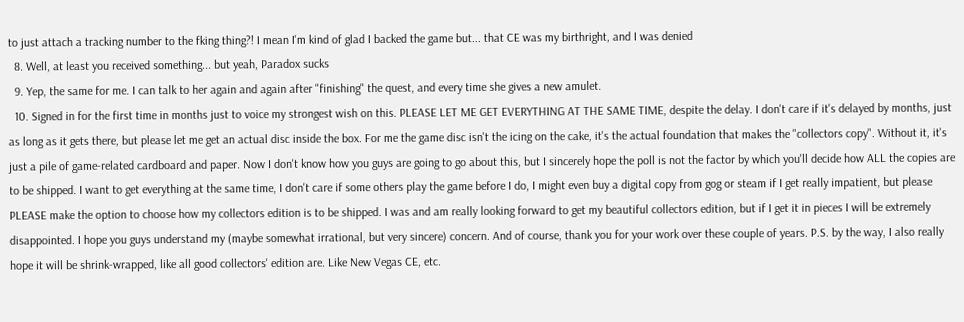to just attach a tracking number to the fking thing?! I mean I'm kind of glad I backed the game but... that CE was my birthright, and I was denied
  8. Well, at least you received something... but yeah, Paradox sucks
  9. Yep, the same for me. I can talk to her again and again after "finishing" the quest, and every time she gives a new amulet.
  10. Signed in for the first time in months just to voice my strongest wish on this. PLEASE LET ME GET EVERYTHING AT THE SAME TIME, despite the delay. I don't care if it's delayed by months, just as long as it gets there, but please let me get an actual disc inside the box. For me the game disc isn't the icing on the cake, it's the actual foundation that makes the "collectors copy". Without it, it's just a pile of game-related cardboard and paper. Now I don't know how you guys are going to go about this, but I sincerely hope the poll is not the factor by which you'll decide how ALL the copies are to be shipped. I want to get everything at the same time, I don't care if some others play the game before I do, I might even buy a digital copy from gog or steam if I get really impatient, but please PLEASE make the option to choose how my collectors edition is to be shipped. I was and am really looking forward to get my beautiful collectors edition, but if I get it in pieces I will be extremely disappointed. I hope you guys understand my (maybe somewhat irrational, but very sincere) concern. And of course, thank you for your work over these couple of years. P.S. by the way, I also really hope it will be shrink-wrapped, like all good collectors' edition are. Like New Vegas CE, etc.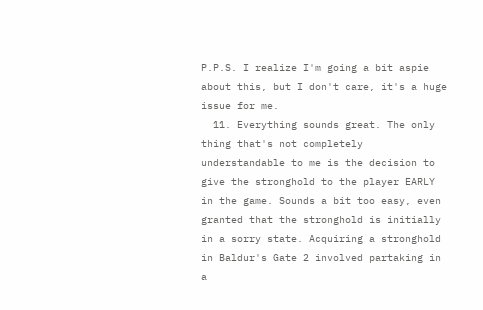P.P.S. I realize I'm going a bit aspie about this, but I don't care, it's a huge issue for me.
  11. Everything sounds great. The only thing that's not completely understandable to me is the decision to give the stronghold to the player EARLY in the game. Sounds a bit too easy, even granted that the stronghold is initially in a sorry state. Acquiring a stronghold in Baldur's Gate 2 involved partaking in a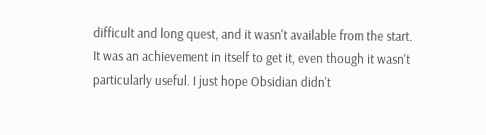difficult and long quest, and it wasn't available from the start. It was an achievement in itself to get it, even though it wasn't particularly useful. I just hope Obsidian didn't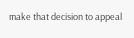make that decision to appeal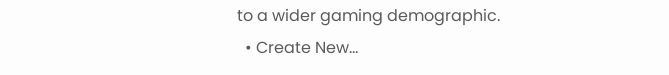to a wider gaming demographic.
  • Create New...